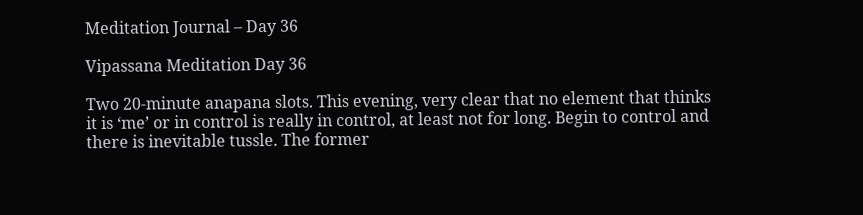Meditation Journal – Day 36

Vipassana Meditation Day 36

Two 20-minute anapana slots. This evening, very clear that no element that thinks it is ‘me’ or in control is really in control, at least not for long. Begin to control and there is inevitable tussle. The former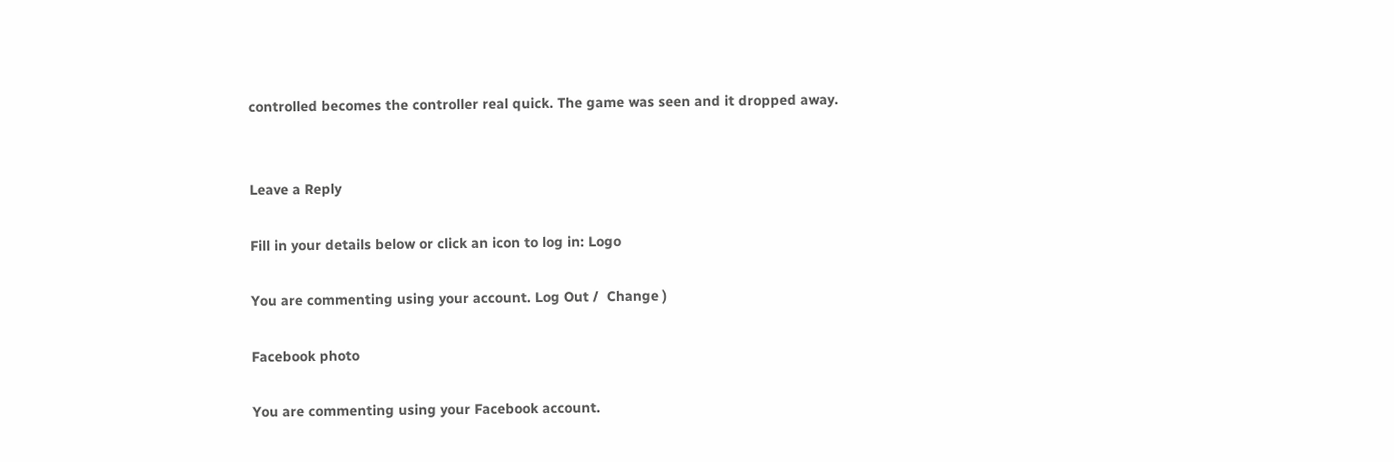controlled becomes the controller real quick. The game was seen and it dropped away.


Leave a Reply

Fill in your details below or click an icon to log in: Logo

You are commenting using your account. Log Out /  Change )

Facebook photo

You are commenting using your Facebook account.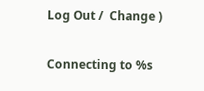Log Out /  Change )

Connecting to %s